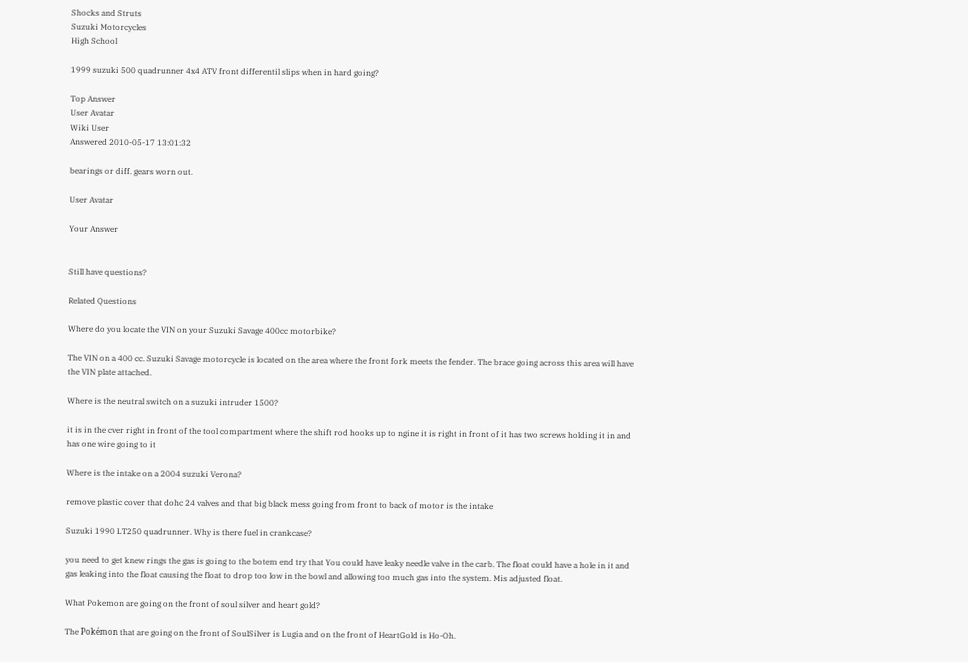Shocks and Struts
Suzuki Motorcycles
High School

1999 suzuki 500 quadrunner 4x4 ATV front differentil slips when in hard going?

Top Answer
User Avatar
Wiki User
Answered 2010-05-17 13:01:32

bearings or diff. gears worn out.

User Avatar

Your Answer


Still have questions?

Related Questions

Where do you locate the VIN on your Suzuki Savage 400cc motorbike?

The VIN on a 400 cc. Suzuki Savage motorcycle is located on the area where the front fork meets the fender. The brace going across this area will have the VIN plate attached.

Where is the neutral switch on a suzuki intruder 1500?

it is in the cver right in front of the tool compartment where the shift rod hooks up to ngine it is right in front of it has two screws holding it in and has one wire going to it

Where is the intake on a 2004 suzuki Verona?

remove plastic cover that dohc 24 valves and that big black mess going from front to back of motor is the intake

Suzuki 1990 LT250 quadrunner. Why is there fuel in crankcase?

you need to get knew rings the gas is going to the botem end try that You could have leaky needle valve in the carb. The float could have a hole in it and gas leaking into the float causing the float to drop too low in the bowl and allowing too much gas into the system. Mis adjusted float.

What Pokemon are going on the front of soul silver and heart gold?

The Pokémon that are going on the front of SoulSilver is Lugia and on the front of HeartGold is Ho-Oh.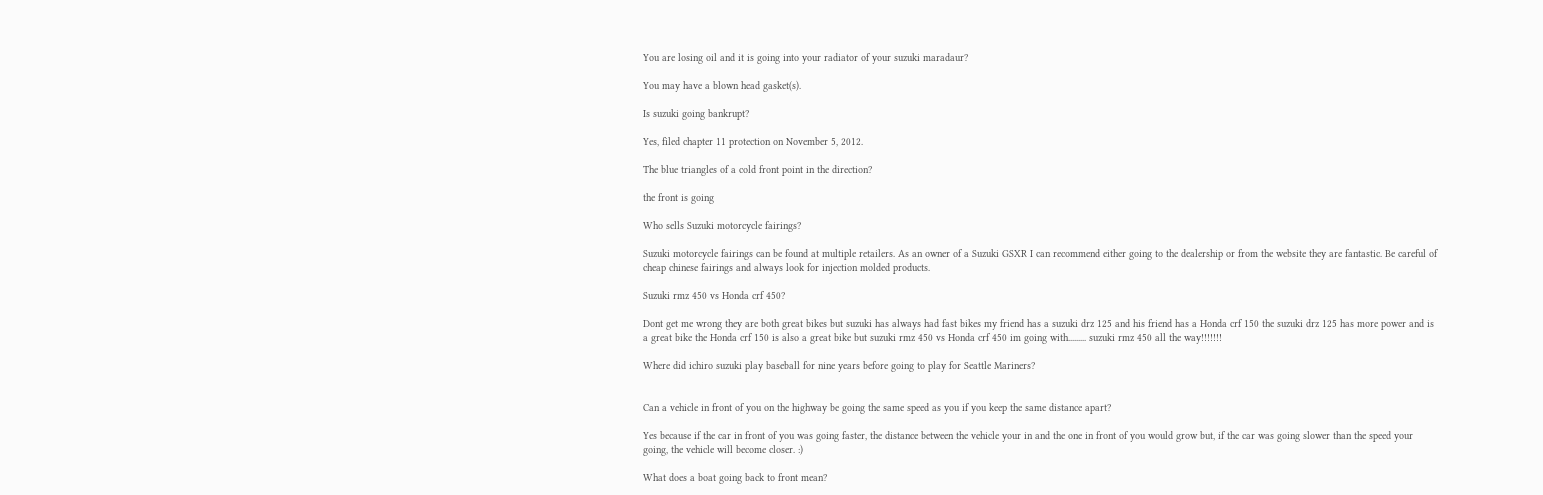You are losing oil and it is going into your radiator of your suzuki maradaur?

You may have a blown head gasket(s).

Is suzuki going bankrupt?

Yes, filed chapter 11 protection on November 5, 2012.

The blue triangles of a cold front point in the direction?

the front is going

Who sells Suzuki motorcycle fairings?

Suzuki motorcycle fairings can be found at multiple retailers. As an owner of a Suzuki GSXR I can recommend either going to the dealership or from the website they are fantastic. Be careful of cheap chinese fairings and always look for injection molded products.

Suzuki rmz 450 vs Honda crf 450?

Dont get me wrong they are both great bikes but suzuki has always had fast bikes my friend has a suzuki drz 125 and his friend has a Honda crf 150 the suzuki drz 125 has more power and is a great bike the Honda crf 150 is also a great bike but suzuki rmz 450 vs Honda crf 450 im going with......... suzuki rmz 450 all the way!!!!!!!

Where did ichiro suzuki play baseball for nine years before going to play for Seattle Mariners?


Can a vehicle in front of you on the highway be going the same speed as you if you keep the same distance apart?

Yes because if the car in front of you was going faster, the distance between the vehicle your in and the one in front of you would grow but, if the car was going slower than the speed your going, the vehicle will become closer. :)

What does a boat going back to front mean?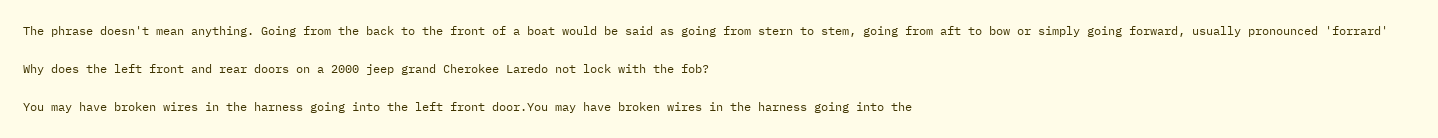The phrase doesn't mean anything. Going from the back to the front of a boat would be said as going from stern to stem, going from aft to bow or simply going forward, usually pronounced 'forrard'

Why does the left front and rear doors on a 2000 jeep grand Cherokee Laredo not lock with the fob?

You may have broken wires in the harness going into the left front door.You may have broken wires in the harness going into the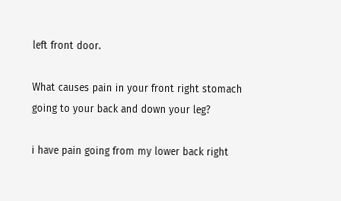left front door.

What causes pain in your front right stomach going to your back and down your leg?

i have pain going from my lower back right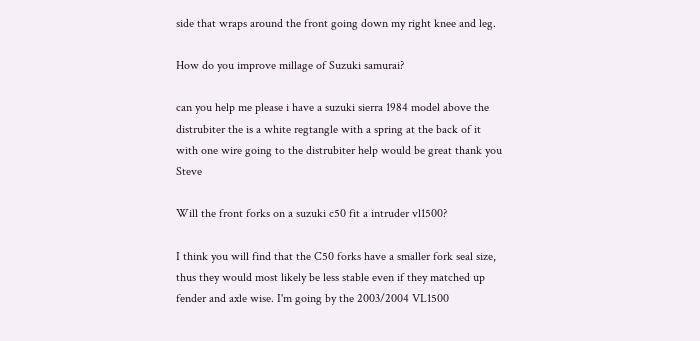side that wraps around the front going down my right knee and leg.

How do you improve millage of Suzuki samurai?

can you help me please i have a suzuki sierra 1984 model above the distrubiter the is a white regtangle with a spring at the back of it with one wire going to the distrubiter help would be great thank you Steve

Will the front forks on a suzuki c50 fit a intruder vl1500?

I think you will find that the C50 forks have a smaller fork seal size, thus they would most likely be less stable even if they matched up fender and axle wise. I'm going by the 2003/2004 VL1500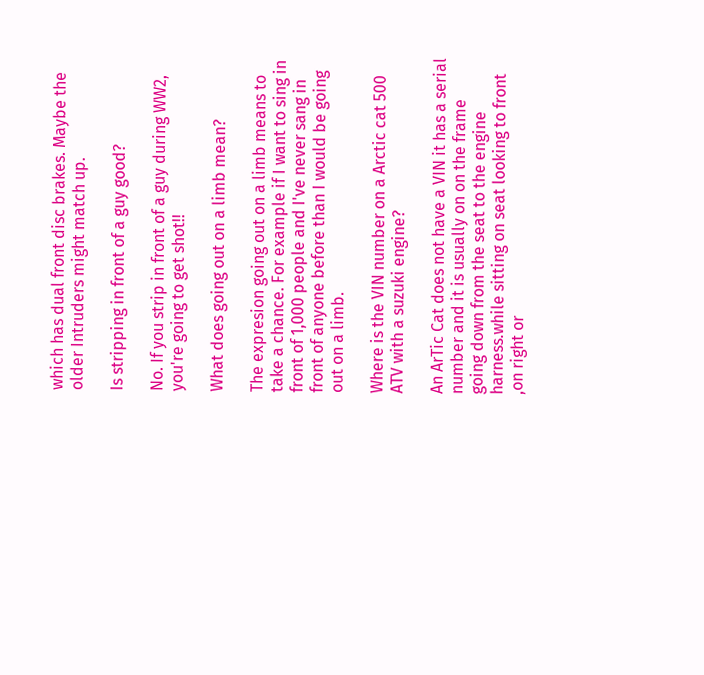which has dual front disc brakes. Maybe the older Intruders might match up.

Is stripping in front of a guy good?

No. If you strip in front of a guy during WW2, you're going to get shot!!

What does going out on a limb mean?

The expresion going out on a limb means to take a chance. For example if I want to sing in front of 1,000 people and I've never sang in front of anyone before than I would be going out on a limb.

Where is the VIN number on a Arctic cat 500 ATV with a suzuki engine?

An ArTic Cat does not have a VIN it has a serial number and it is usually on on the frame going down from the seat to the engine harness.while sitting on seat looking to front ,on right or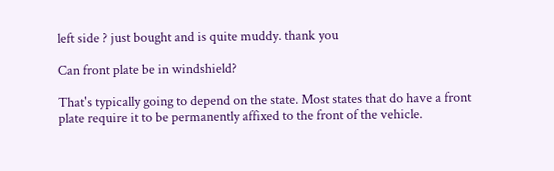left side ? just bought and is quite muddy. thank you

Can front plate be in windshield?

That's typically going to depend on the state. Most states that do have a front plate require it to be permanently affixed to the front of the vehicle.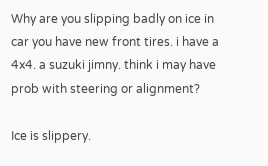Why are you slipping badly on ice in car you have new front tires. i have a 4x4. a suzuki jimny. think i may have prob with steering or alignment?

Ice is slippery.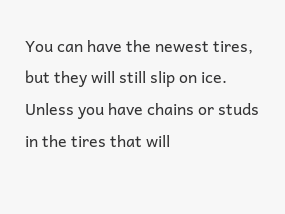You can have the newest tires, but they will still slip on ice. Unless you have chains or studs in the tires that will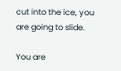cut into the ice, you are going to slide.

You are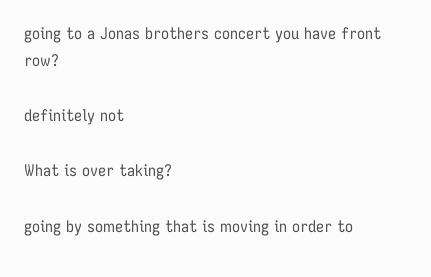going to a Jonas brothers concert you have front row?

definitely not

What is over taking?

going by something that is moving in order to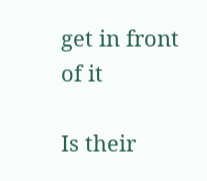get in front of it

Is their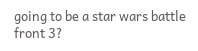going to be a star wars battle front 3?